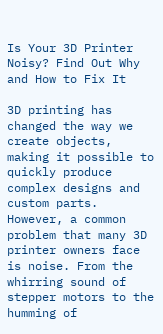Is Your 3D Printer Noisy? Find Out Why and How to Fix It

3D printing has changed the way we create objects, making it possible to quickly produce complex designs and custom parts. However, a common problem that many 3D printer owners face is noise. From the whirring sound of stepper motors to the humming of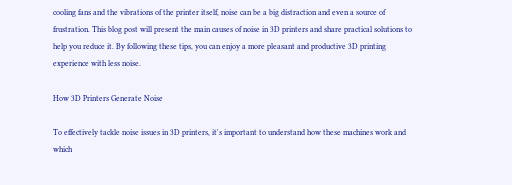cooling fans and the vibrations of the printer itself, noise can be a big distraction and even a source of frustration. This blog post will present the main causes of noise in 3D printers and share practical solutions to help you reduce it. By following these tips, you can enjoy a more pleasant and productive 3D printing experience with less noise.

How 3D Printers Generate Noise

To effectively tackle noise issues in 3D printers, it's important to understand how these machines work and which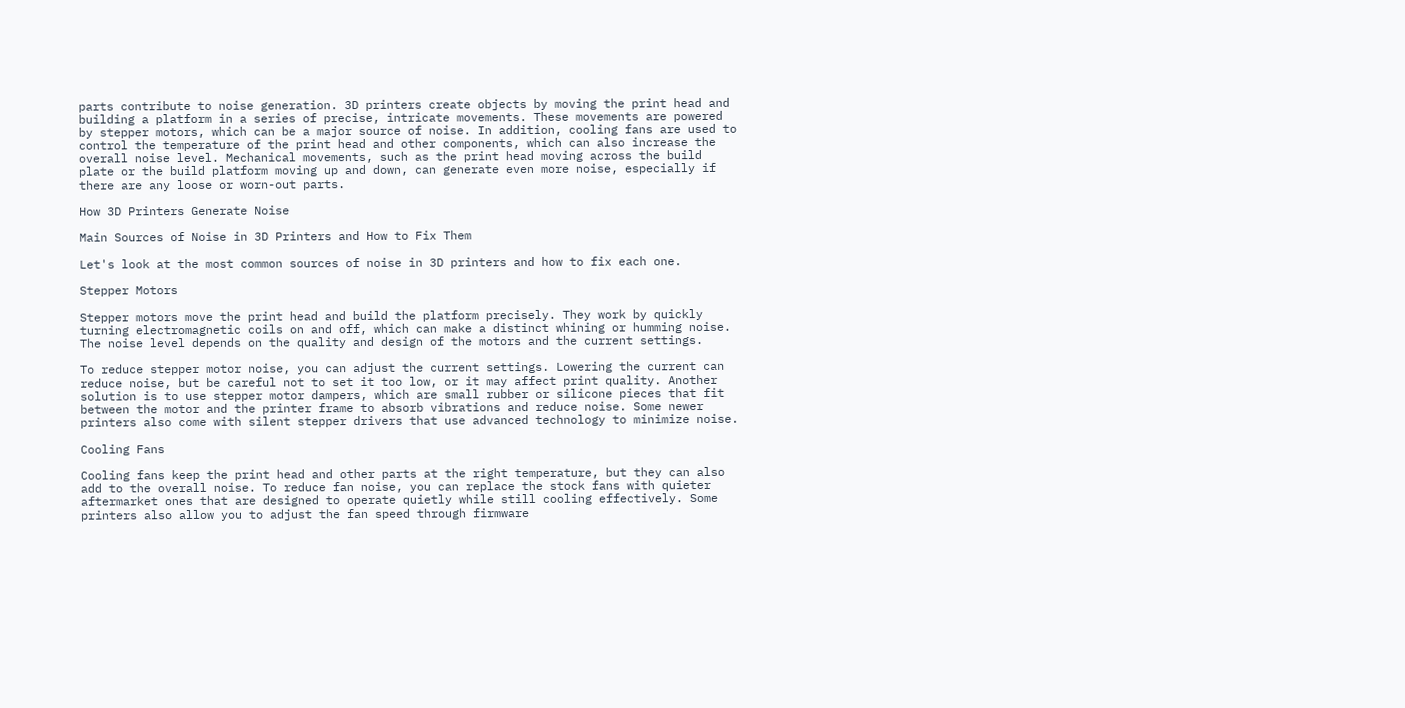parts contribute to noise generation. 3D printers create objects by moving the print head and building a platform in a series of precise, intricate movements. These movements are powered by stepper motors, which can be a major source of noise. In addition, cooling fans are used to control the temperature of the print head and other components, which can also increase the overall noise level. Mechanical movements, such as the print head moving across the build plate or the build platform moving up and down, can generate even more noise, especially if there are any loose or worn-out parts.

How 3D Printers Generate Noise

Main Sources of Noise in 3D Printers and How to Fix Them

Let's look at the most common sources of noise in 3D printers and how to fix each one.

Stepper Motors

Stepper motors move the print head and build the platform precisely. They work by quickly turning electromagnetic coils on and off, which can make a distinct whining or humming noise. The noise level depends on the quality and design of the motors and the current settings.

To reduce stepper motor noise, you can adjust the current settings. Lowering the current can reduce noise, but be careful not to set it too low, or it may affect print quality. Another solution is to use stepper motor dampers, which are small rubber or silicone pieces that fit between the motor and the printer frame to absorb vibrations and reduce noise. Some newer printers also come with silent stepper drivers that use advanced technology to minimize noise.

Cooling Fans

Cooling fans keep the print head and other parts at the right temperature, but they can also add to the overall noise. To reduce fan noise, you can replace the stock fans with quieter aftermarket ones that are designed to operate quietly while still cooling effectively. Some printers also allow you to adjust the fan speed through firmware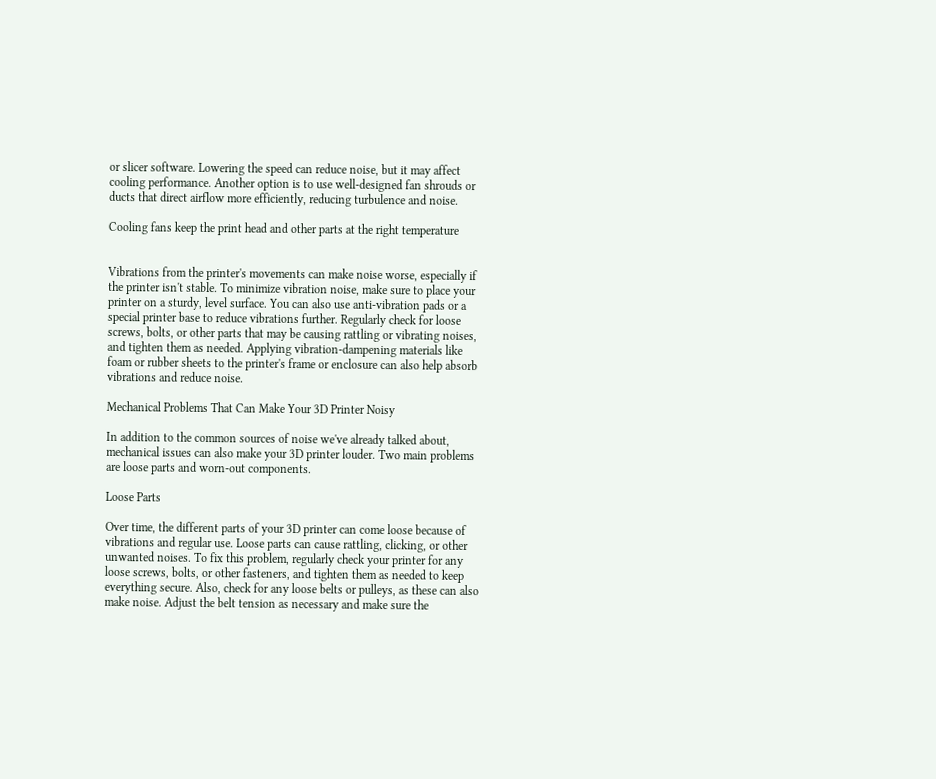or slicer software. Lowering the speed can reduce noise, but it may affect cooling performance. Another option is to use well-designed fan shrouds or ducts that direct airflow more efficiently, reducing turbulence and noise.

Cooling fans keep the print head and other parts at the right temperature


Vibrations from the printer's movements can make noise worse, especially if the printer isn't stable. To minimize vibration noise, make sure to place your printer on a sturdy, level surface. You can also use anti-vibration pads or a special printer base to reduce vibrations further. Regularly check for loose screws, bolts, or other parts that may be causing rattling or vibrating noises, and tighten them as needed. Applying vibration-dampening materials like foam or rubber sheets to the printer's frame or enclosure can also help absorb vibrations and reduce noise.

Mechanical Problems That Can Make Your 3D Printer Noisy

In addition to the common sources of noise we've already talked about, mechanical issues can also make your 3D printer louder. Two main problems are loose parts and worn-out components.

Loose Parts

Over time, the different parts of your 3D printer can come loose because of vibrations and regular use. Loose parts can cause rattling, clicking, or other unwanted noises. To fix this problem, regularly check your printer for any loose screws, bolts, or other fasteners, and tighten them as needed to keep everything secure. Also, check for any loose belts or pulleys, as these can also make noise. Adjust the belt tension as necessary and make sure the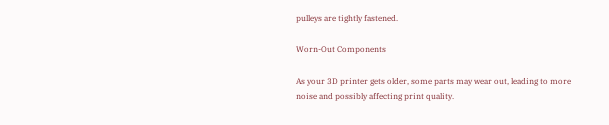pulleys are tightly fastened.

Worn-Out Components

As your 3D printer gets older, some parts may wear out, leading to more noise and possibly affecting print quality.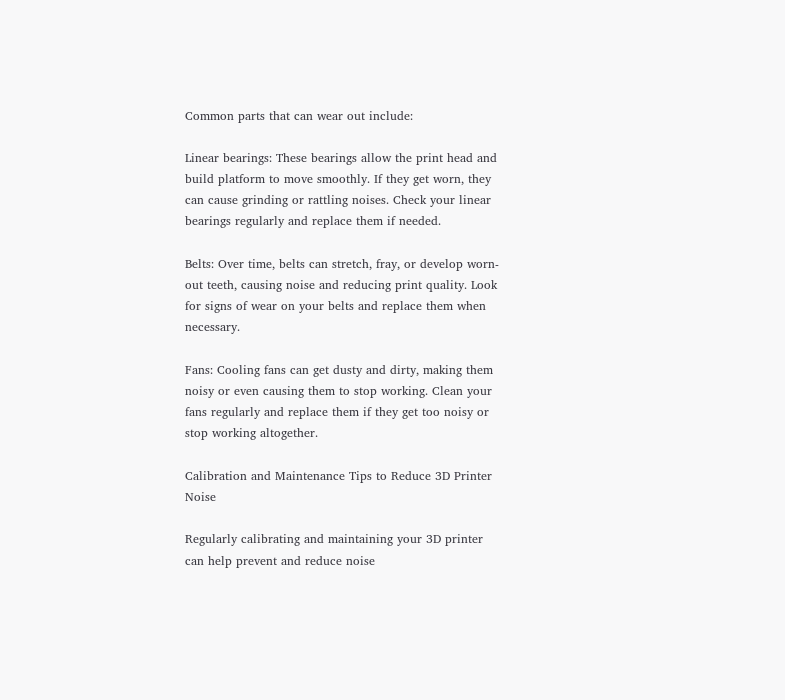Common parts that can wear out include:

Linear bearings: These bearings allow the print head and build platform to move smoothly. If they get worn, they can cause grinding or rattling noises. Check your linear bearings regularly and replace them if needed.

Belts: Over time, belts can stretch, fray, or develop worn-out teeth, causing noise and reducing print quality. Look for signs of wear on your belts and replace them when necessary.

Fans: Cooling fans can get dusty and dirty, making them noisy or even causing them to stop working. Clean your fans regularly and replace them if they get too noisy or stop working altogether.

Calibration and Maintenance Tips to Reduce 3D Printer Noise

Regularly calibrating and maintaining your 3D printer can help prevent and reduce noise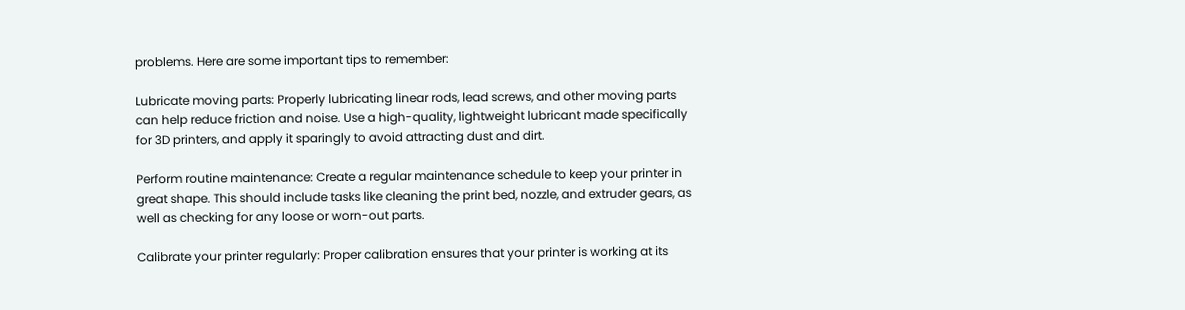problems. Here are some important tips to remember:

Lubricate moving parts: Properly lubricating linear rods, lead screws, and other moving parts can help reduce friction and noise. Use a high-quality, lightweight lubricant made specifically for 3D printers, and apply it sparingly to avoid attracting dust and dirt.

Perform routine maintenance: Create a regular maintenance schedule to keep your printer in great shape. This should include tasks like cleaning the print bed, nozzle, and extruder gears, as well as checking for any loose or worn-out parts.

Calibrate your printer regularly: Proper calibration ensures that your printer is working at its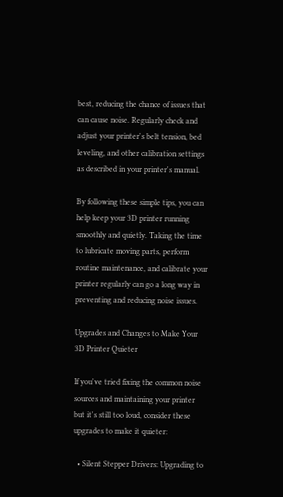best, reducing the chance of issues that can cause noise. Regularly check and adjust your printer's belt tension, bed leveling, and other calibration settings as described in your printer's manual.

By following these simple tips, you can help keep your 3D printer running smoothly and quietly. Taking the time to lubricate moving parts, perform routine maintenance, and calibrate your printer regularly can go a long way in preventing and reducing noise issues.

Upgrades and Changes to Make Your 3D Printer Quieter

If you've tried fixing the common noise sources and maintaining your printer but it's still too loud, consider these upgrades to make it quieter:

  • Silent Stepper Drivers: Upgrading to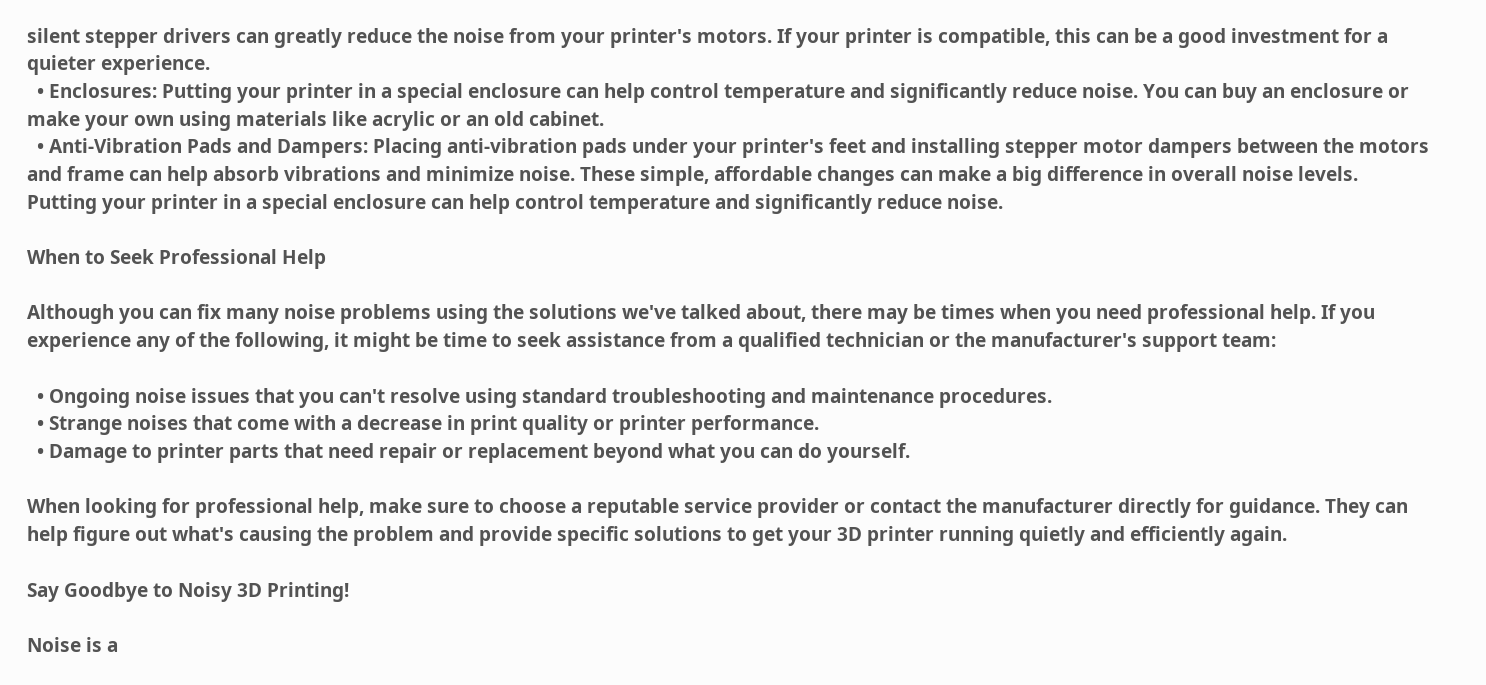silent stepper drivers can greatly reduce the noise from your printer's motors. If your printer is compatible, this can be a good investment for a quieter experience.
  • Enclosures: Putting your printer in a special enclosure can help control temperature and significantly reduce noise. You can buy an enclosure or make your own using materials like acrylic or an old cabinet.
  • Anti-Vibration Pads and Dampers: Placing anti-vibration pads under your printer's feet and installing stepper motor dampers between the motors and frame can help absorb vibrations and minimize noise. These simple, affordable changes can make a big difference in overall noise levels.
Putting your printer in a special enclosure can help control temperature and significantly reduce noise.

When to Seek Professional Help

Although you can fix many noise problems using the solutions we've talked about, there may be times when you need professional help. If you experience any of the following, it might be time to seek assistance from a qualified technician or the manufacturer's support team:

  • Ongoing noise issues that you can't resolve using standard troubleshooting and maintenance procedures.
  • Strange noises that come with a decrease in print quality or printer performance.
  • Damage to printer parts that need repair or replacement beyond what you can do yourself.

When looking for professional help, make sure to choose a reputable service provider or contact the manufacturer directly for guidance. They can help figure out what's causing the problem and provide specific solutions to get your 3D printer running quietly and efficiently again.

Say Goodbye to Noisy 3D Printing!

Noise is a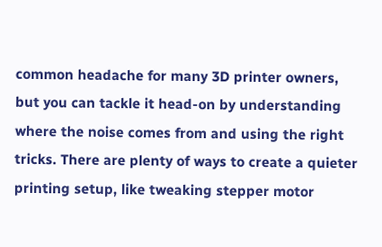common headache for many 3D printer owners, but you can tackle it head-on by understanding where the noise comes from and using the right tricks. There are plenty of ways to create a quieter printing setup, like tweaking stepper motor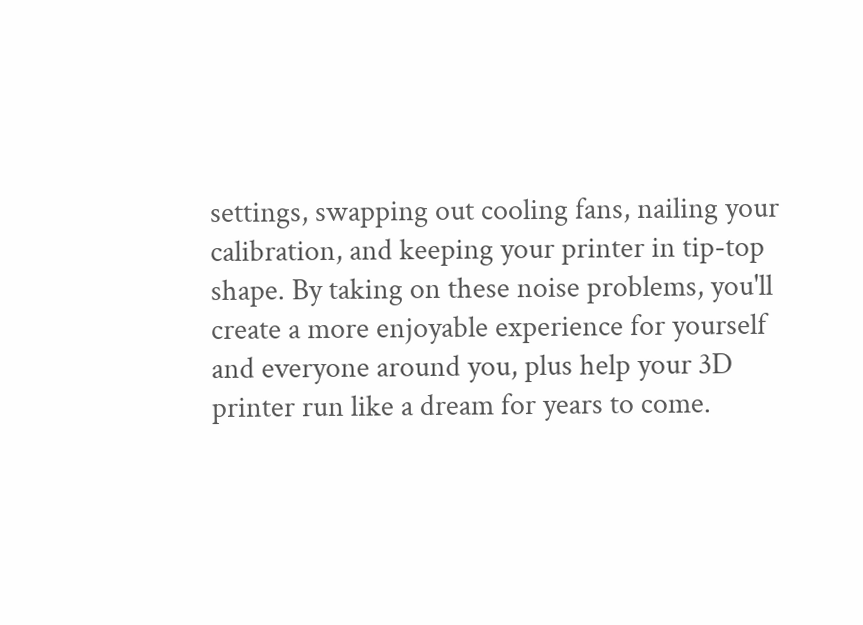settings, swapping out cooling fans, nailing your calibration, and keeping your printer in tip-top shape. By taking on these noise problems, you'll create a more enjoyable experience for yourself and everyone around you, plus help your 3D printer run like a dream for years to come.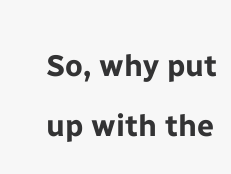So, why put up with the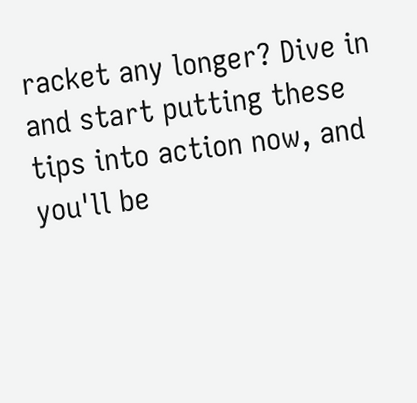racket any longer? Dive in and start putting these tips into action now, and you'll be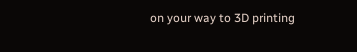on your way to 3D printing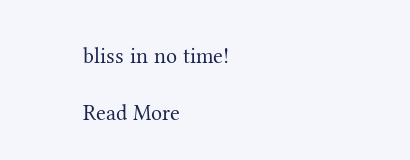bliss in no time!

Read More